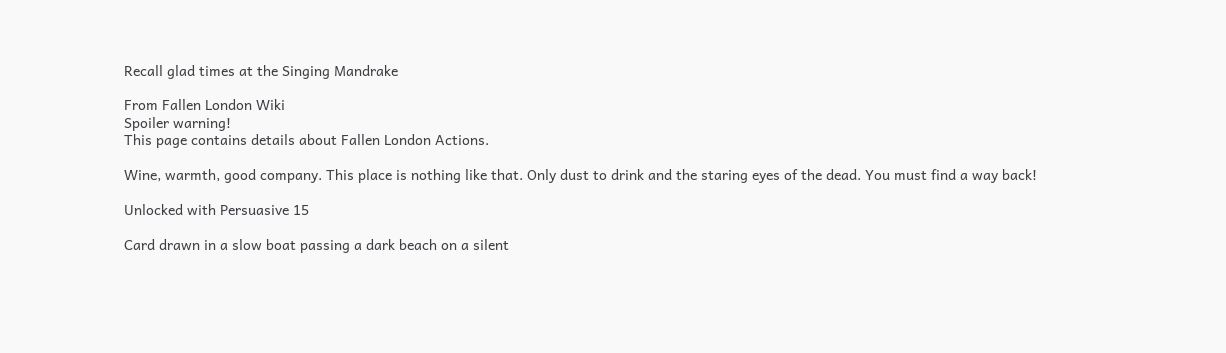Recall glad times at the Singing Mandrake

From Fallen London Wiki
Spoiler warning!
This page contains details about Fallen London Actions.

Wine, warmth, good company. This place is nothing like that. Only dust to drink and the staring eyes of the dead. You must find a way back!

Unlocked with Persuasive 15

Card drawn in a slow boat passing a dark beach on a silent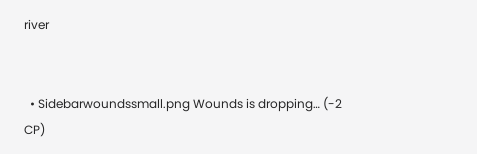river


  • Sidebarwoundssmall.png Wounds is dropping… (-2 CP)